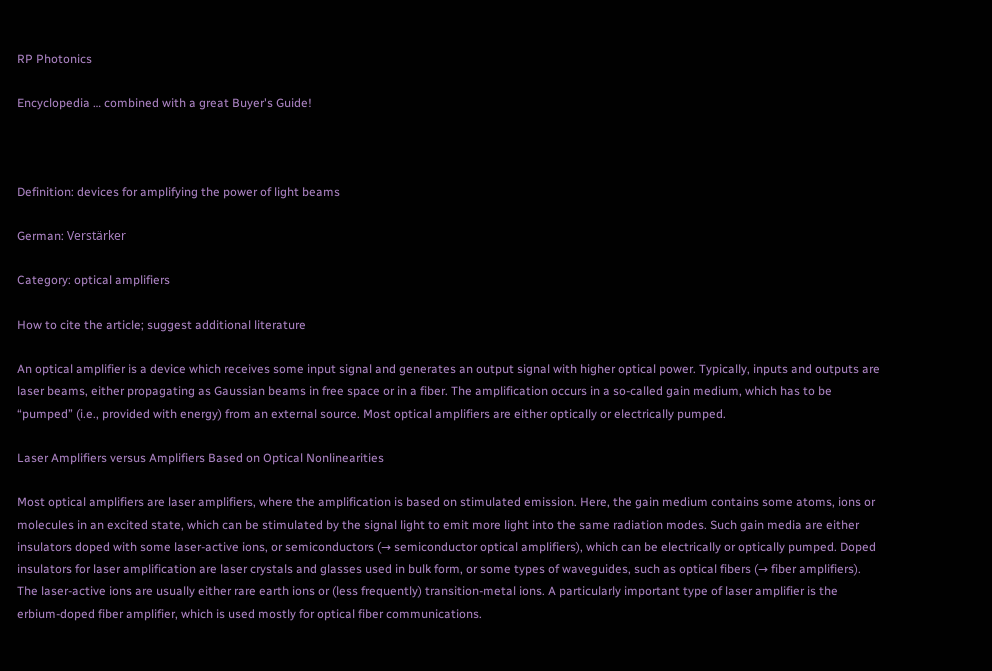RP Photonics

Encyclopedia … combined with a great Buyer's Guide!



Definition: devices for amplifying the power of light beams

German: Verstärker

Category: optical amplifiers

How to cite the article; suggest additional literature

An optical amplifier is a device which receives some input signal and generates an output signal with higher optical power. Typically, inputs and outputs are laser beams, either propagating as Gaussian beams in free space or in a fiber. The amplification occurs in a so-called gain medium, which has to be “pumped” (i.e., provided with energy) from an external source. Most optical amplifiers are either optically or electrically pumped.

Laser Amplifiers versus Amplifiers Based on Optical Nonlinearities

Most optical amplifiers are laser amplifiers, where the amplification is based on stimulated emission. Here, the gain medium contains some atoms, ions or molecules in an excited state, which can be stimulated by the signal light to emit more light into the same radiation modes. Such gain media are either insulators doped with some laser-active ions, or semiconductors (→ semiconductor optical amplifiers), which can be electrically or optically pumped. Doped insulators for laser amplification are laser crystals and glasses used in bulk form, or some types of waveguides, such as optical fibers (→ fiber amplifiers). The laser-active ions are usually either rare earth ions or (less frequently) transition-metal ions. A particularly important type of laser amplifier is the erbium-doped fiber amplifier, which is used mostly for optical fiber communications.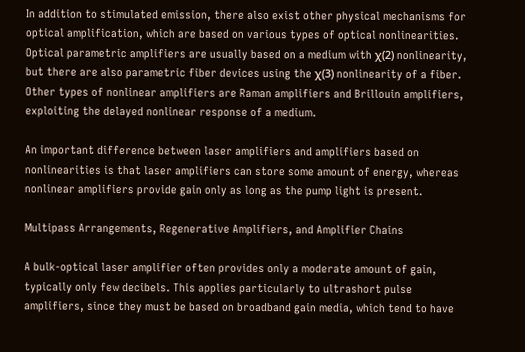In addition to stimulated emission, there also exist other physical mechanisms for optical amplification, which are based on various types of optical nonlinearities. Optical parametric amplifiers are usually based on a medium with χ(2) nonlinearity, but there are also parametric fiber devices using the χ(3) nonlinearity of a fiber. Other types of nonlinear amplifiers are Raman amplifiers and Brillouin amplifiers, exploiting the delayed nonlinear response of a medium.

An important difference between laser amplifiers and amplifiers based on nonlinearities is that laser amplifiers can store some amount of energy, whereas nonlinear amplifiers provide gain only as long as the pump light is present.

Multipass Arrangements, Regenerative Amplifiers, and Amplifier Chains

A bulk-optical laser amplifier often provides only a moderate amount of gain, typically only few decibels. This applies particularly to ultrashort pulse amplifiers, since they must be based on broadband gain media, which tend to have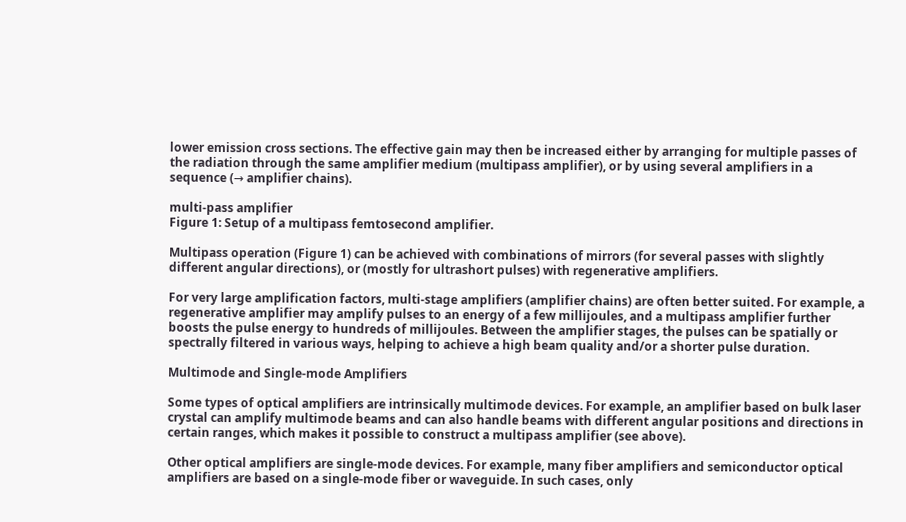lower emission cross sections. The effective gain may then be increased either by arranging for multiple passes of the radiation through the same amplifier medium (multipass amplifier), or by using several amplifiers in a sequence (→ amplifier chains).

multi-pass amplifier
Figure 1: Setup of a multipass femtosecond amplifier.

Multipass operation (Figure 1) can be achieved with combinations of mirrors (for several passes with slightly different angular directions), or (mostly for ultrashort pulses) with regenerative amplifiers.

For very large amplification factors, multi-stage amplifiers (amplifier chains) are often better suited. For example, a regenerative amplifier may amplify pulses to an energy of a few millijoules, and a multipass amplifier further boosts the pulse energy to hundreds of millijoules. Between the amplifier stages, the pulses can be spatially or spectrally filtered in various ways, helping to achieve a high beam quality and/or a shorter pulse duration.

Multimode and Single-mode Amplifiers

Some types of optical amplifiers are intrinsically multimode devices. For example, an amplifier based on bulk laser crystal can amplify multimode beams and can also handle beams with different angular positions and directions in certain ranges, which makes it possible to construct a multipass amplifier (see above).

Other optical amplifiers are single-mode devices. For example, many fiber amplifiers and semiconductor optical amplifiers are based on a single-mode fiber or waveguide. In such cases, only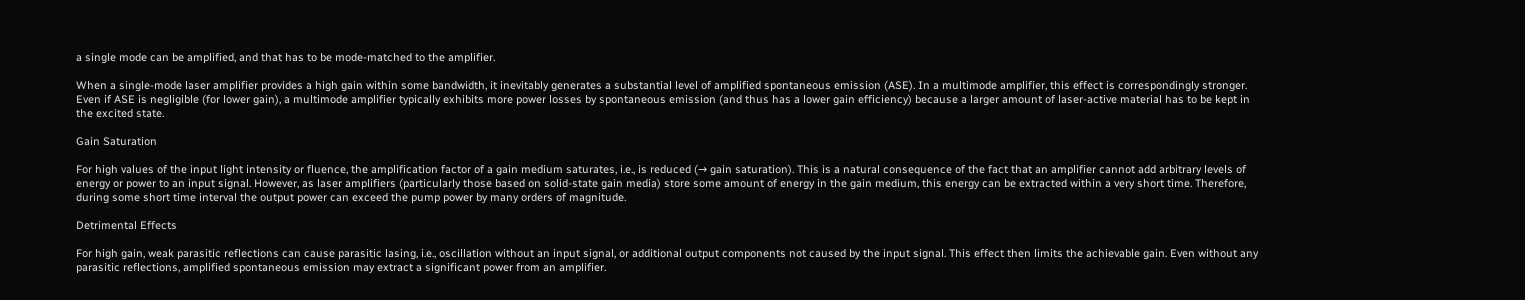a single mode can be amplified, and that has to be mode-matched to the amplifier.

When a single-mode laser amplifier provides a high gain within some bandwidth, it inevitably generates a substantial level of amplified spontaneous emission (ASE). In a multimode amplifier, this effect is correspondingly stronger. Even if ASE is negligible (for lower gain), a multimode amplifier typically exhibits more power losses by spontaneous emission (and thus has a lower gain efficiency) because a larger amount of laser-active material has to be kept in the excited state.

Gain Saturation

For high values of the input light intensity or fluence, the amplification factor of a gain medium saturates, i.e., is reduced (→ gain saturation). This is a natural consequence of the fact that an amplifier cannot add arbitrary levels of energy or power to an input signal. However, as laser amplifiers (particularly those based on solid-state gain media) store some amount of energy in the gain medium, this energy can be extracted within a very short time. Therefore, during some short time interval the output power can exceed the pump power by many orders of magnitude.

Detrimental Effects

For high gain, weak parasitic reflections can cause parasitic lasing, i.e., oscillation without an input signal, or additional output components not caused by the input signal. This effect then limits the achievable gain. Even without any parasitic reflections, amplified spontaneous emission may extract a significant power from an amplifier.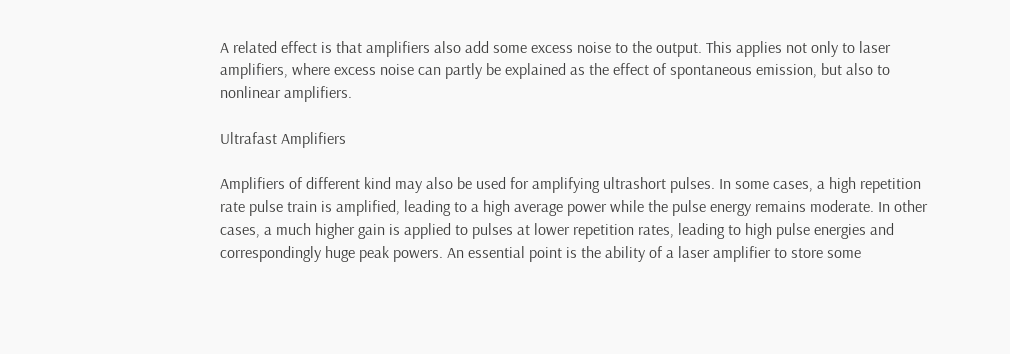A related effect is that amplifiers also add some excess noise to the output. This applies not only to laser amplifiers, where excess noise can partly be explained as the effect of spontaneous emission, but also to nonlinear amplifiers.

Ultrafast Amplifiers

Amplifiers of different kind may also be used for amplifying ultrashort pulses. In some cases, a high repetition rate pulse train is amplified, leading to a high average power while the pulse energy remains moderate. In other cases, a much higher gain is applied to pulses at lower repetition rates, leading to high pulse energies and correspondingly huge peak powers. An essential point is the ability of a laser amplifier to store some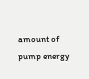amount of pump energy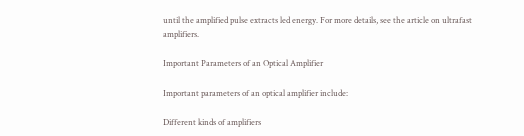until the amplified pulse extracts led energy. For more details, see the article on ultrafast amplifiers.

Important Parameters of an Optical Amplifier

Important parameters of an optical amplifier include:

Different kinds of amplifiers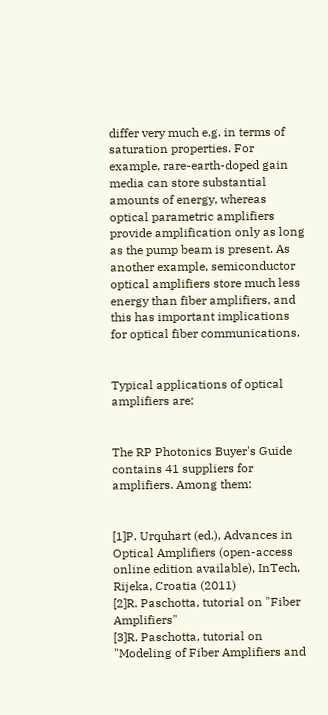differ very much e.g. in terms of saturation properties. For example, rare-earth-doped gain media can store substantial amounts of energy, whereas optical parametric amplifiers provide amplification only as long as the pump beam is present. As another example, semiconductor optical amplifiers store much less energy than fiber amplifiers, and this has important implications for optical fiber communications.


Typical applications of optical amplifiers are:


The RP Photonics Buyer's Guide contains 41 suppliers for amplifiers. Among them:


[1]P. Urquhart (ed.), Advances in Optical Amplifiers (open-access online edition available), InTech, Rijeka, Croatia (2011)
[2]R. Paschotta, tutorial on "Fiber Amplifiers"
[3]R. Paschotta, tutorial on "Modeling of Fiber Amplifiers and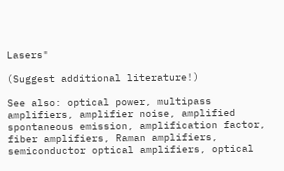Lasers"

(Suggest additional literature!)

See also: optical power, multipass amplifiers, amplifier noise, amplified spontaneous emission, amplification factor, fiber amplifiers, Raman amplifiers, semiconductor optical amplifiers, optical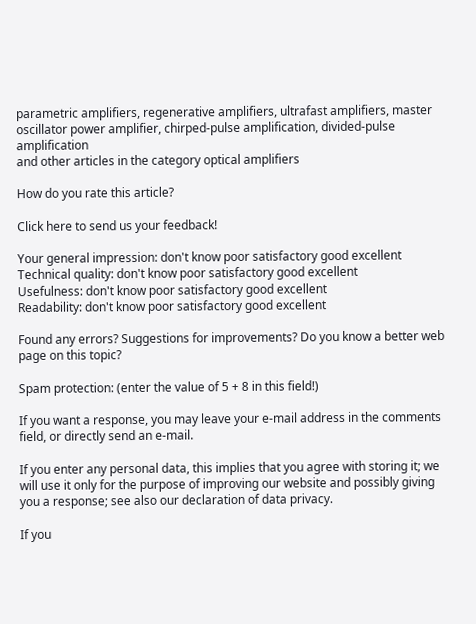parametric amplifiers, regenerative amplifiers, ultrafast amplifiers, master oscillator power amplifier, chirped-pulse amplification, divided-pulse amplification
and other articles in the category optical amplifiers

How do you rate this article?

Click here to send us your feedback!

Your general impression: don't know poor satisfactory good excellent
Technical quality: don't know poor satisfactory good excellent
Usefulness: don't know poor satisfactory good excellent
Readability: don't know poor satisfactory good excellent

Found any errors? Suggestions for improvements? Do you know a better web page on this topic?

Spam protection: (enter the value of 5 + 8 in this field!)

If you want a response, you may leave your e-mail address in the comments field, or directly send an e-mail.

If you enter any personal data, this implies that you agree with storing it; we will use it only for the purpose of improving our website and possibly giving you a response; see also our declaration of data privacy.

If you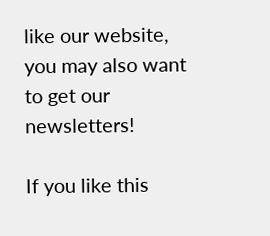like our website, you may also want to get our newsletters!

If you like this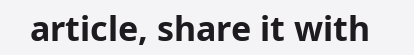article, share it with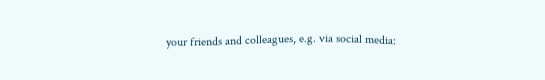your friends and colleagues, e.g. via social media: